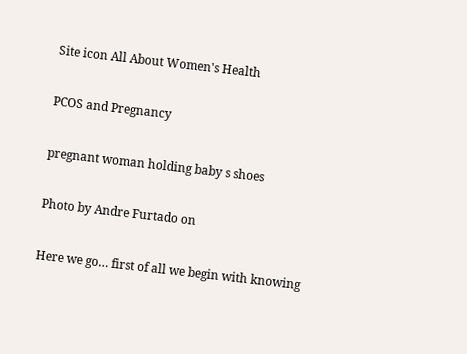Site icon All About Women's Health

PCOS and Pregnancy

pregnant woman holding baby s shoes

Photo by Andre Furtado on

Here we go… first of all we begin with knowing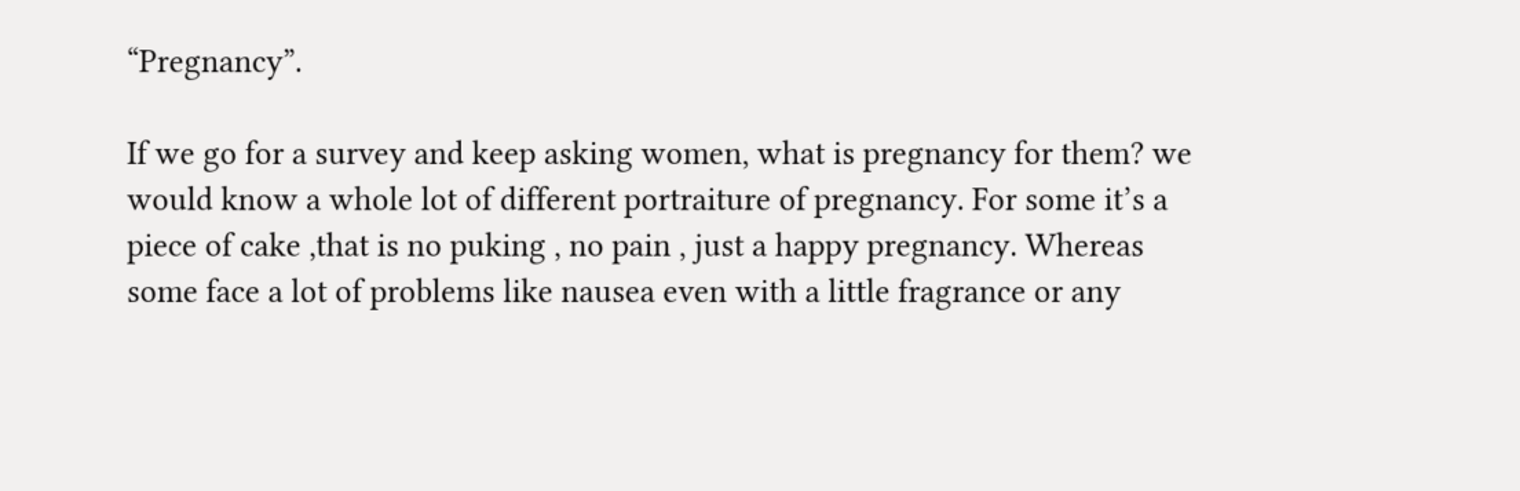“Pregnancy”.

If we go for a survey and keep asking women, what is pregnancy for them? we would know a whole lot of different portraiture of pregnancy. For some it’s a piece of cake ,that is no puking , no pain , just a happy pregnancy. Whereas some face a lot of problems like nausea even with a little fragrance or any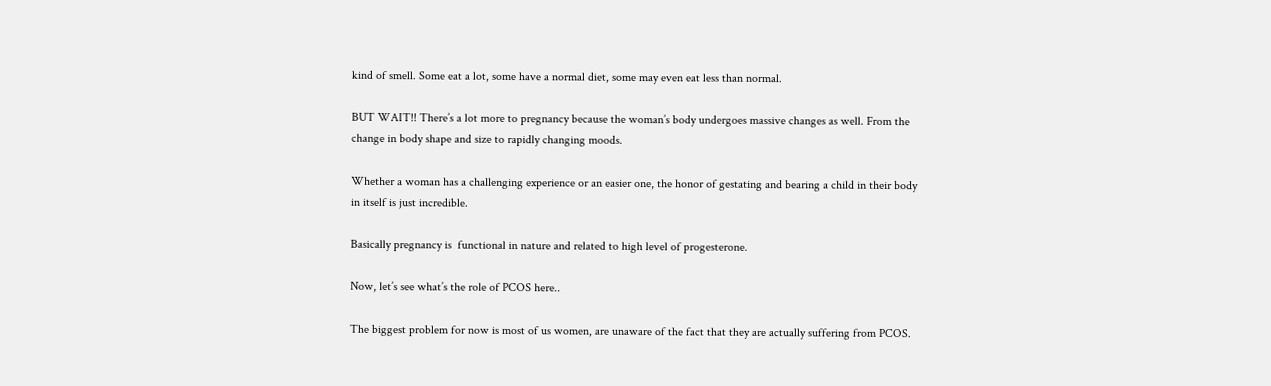kind of smell. Some eat a lot, some have a normal diet, some may even eat less than normal.

BUT WAIT!! There’s a lot more to pregnancy because the woman’s body undergoes massive changes as well. From the change in body shape and size to rapidly changing moods.

Whether a woman has a challenging experience or an easier one, the honor of gestating and bearing a child in their body in itself is just incredible.

Basically pregnancy is  functional in nature and related to high level of progesterone.

Now, let’s see what’s the role of PCOS here..

The biggest problem for now is most of us women, are unaware of the fact that they are actually suffering from PCOS.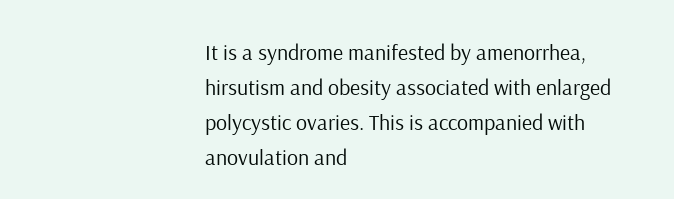It is a syndrome manifested by amenorrhea, hirsutism and obesity associated with enlarged polycystic ovaries. This is accompanied with anovulation and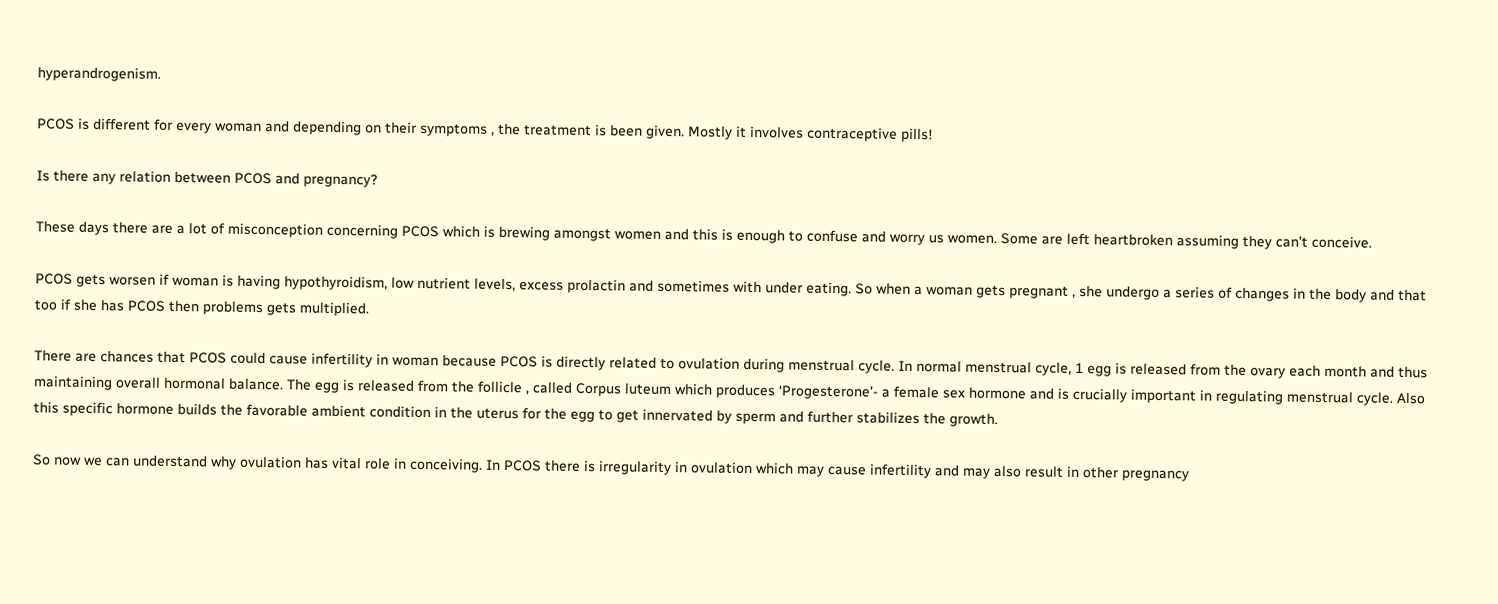hyperandrogenism.

PCOS is different for every woman and depending on their symptoms , the treatment is been given. Mostly it involves contraceptive pills!

Is there any relation between PCOS and pregnancy?

These days there are a lot of misconception concerning PCOS which is brewing amongst women and this is enough to confuse and worry us women. Some are left heartbroken assuming they can’t conceive.

PCOS gets worsen if woman is having hypothyroidism, low nutrient levels, excess prolactin and sometimes with under eating. So when a woman gets pregnant , she undergo a series of changes in the body and that too if she has PCOS then problems gets multiplied.

There are chances that PCOS could cause infertility in woman because PCOS is directly related to ovulation during menstrual cycle. In normal menstrual cycle, 1 egg is released from the ovary each month and thus maintaining overall hormonal balance. The egg is released from the follicle , called Corpus luteum which produces ‘Progesterone’- a female sex hormone and is crucially important in regulating menstrual cycle. Also this specific hormone builds the favorable ambient condition in the uterus for the egg to get innervated by sperm and further stabilizes the growth.

So now we can understand why ovulation has vital role in conceiving. In PCOS there is irregularity in ovulation which may cause infertility and may also result in other pregnancy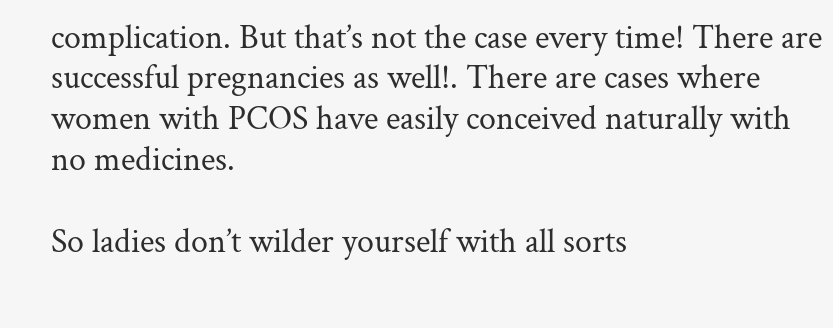complication. But that’s not the case every time! There are successful pregnancies as well!. There are cases where women with PCOS have easily conceived naturally with no medicines.

So ladies don’t wilder yourself with all sorts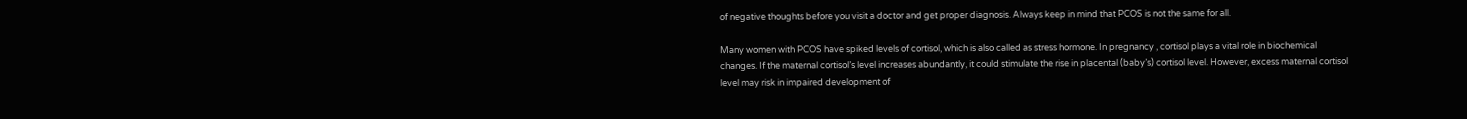of negative thoughts before you visit a doctor and get proper diagnosis. Always keep in mind that PCOS is not the same for all.

Many women with PCOS have spiked levels of cortisol, which is also called as stress hormone. In pregnancy , cortisol plays a vital role in biochemical changes. If the maternal cortisol’s level increases abundantly, it could stimulate the rise in placental (baby’s) cortisol level. However, excess maternal cortisol level may risk in impaired development of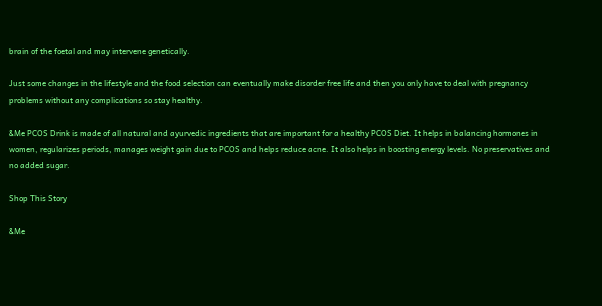brain of the foetal and may intervene genetically.

Just some changes in the lifestyle and the food selection can eventually make disorder free life and then you only have to deal with pregnancy problems without any complications so stay healthy.

&Me PCOS Drink is made of all natural and ayurvedic ingredients that are important for a healthy PCOS Diet. It helps in balancing hormones in women, regularizes periods, manages weight gain due to PCOS and helps reduce acne. It also helps in boosting energy levels. No preservatives and no added sugar.

Shop This Story

&Me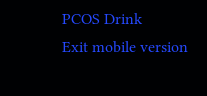PCOS Drink
Exit mobile version